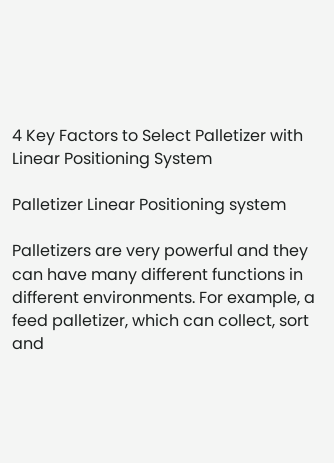4 Key Factors to Select Palletizer with Linear Positioning System

Palletizer Linear Positioning system

Palletizers are very powerful and they can have many different functions in different environments. For example, a feed palletizer, which can collect, sort and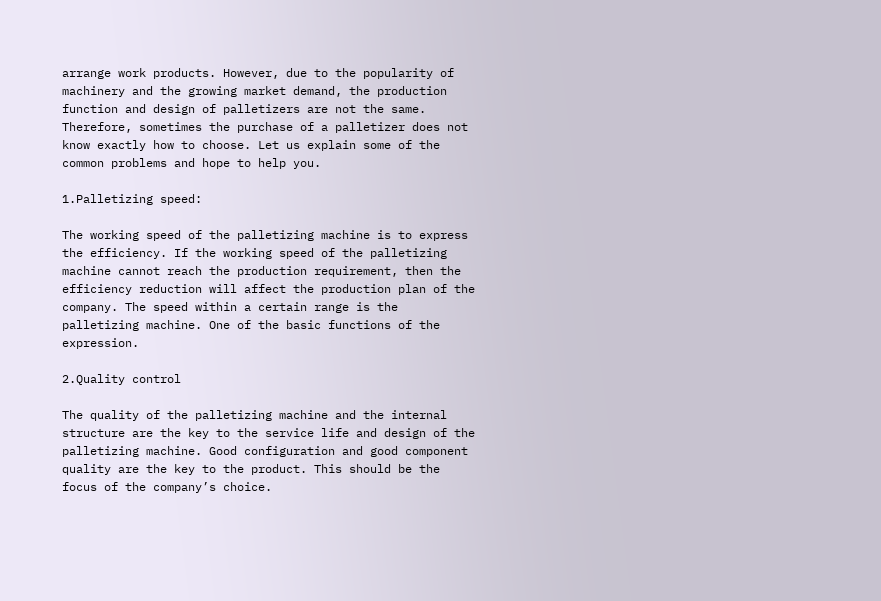arrange work products. However, due to the popularity of machinery and the growing market demand, the production function and design of palletizers are not the same. Therefore, sometimes the purchase of a palletizer does not know exactly how to choose. Let us explain some of the common problems and hope to help you.

1.Palletizing speed:

The working speed of the palletizing machine is to express the efficiency. If the working speed of the palletizing machine cannot reach the production requirement, then the efficiency reduction will affect the production plan of the company. The speed within a certain range is the palletizing machine. One of the basic functions of the expression.

2.Quality control

The quality of the palletizing machine and the internal structure are the key to the service life and design of the palletizing machine. Good configuration and good component quality are the key to the product. This should be the focus of the company’s choice.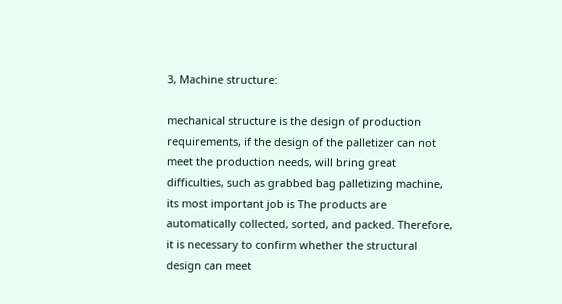3, Machine structure:

mechanical structure is the design of production requirements, if the design of the palletizer can not meet the production needs, will bring great difficulties, such as grabbed bag palletizing machine, its most important job is The products are automatically collected, sorted, and packed. Therefore, it is necessary to confirm whether the structural design can meet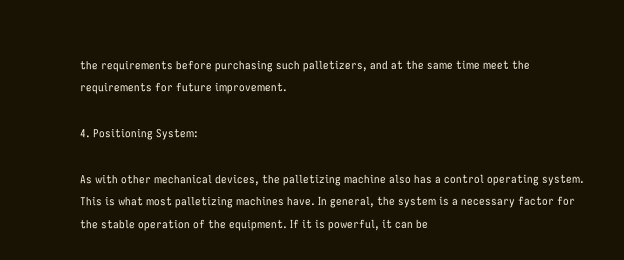the requirements before purchasing such palletizers, and at the same time meet the requirements for future improvement.

4. Positioning System:

As with other mechanical devices, the palletizing machine also has a control operating system. This is what most palletizing machines have. In general, the system is a necessary factor for the stable operation of the equipment. If it is powerful, it can be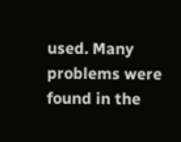used. Many problems were found in the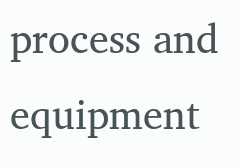process and equipment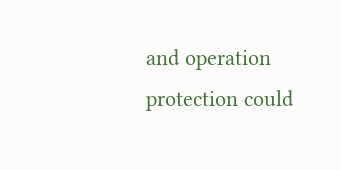and operation protection could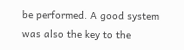be performed. A good system was also the key to the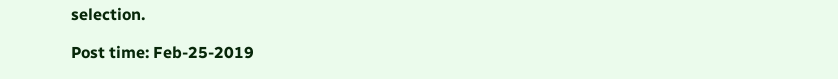selection.

Post time: Feb-25-2019